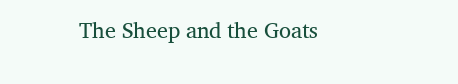The Sheep and the Goats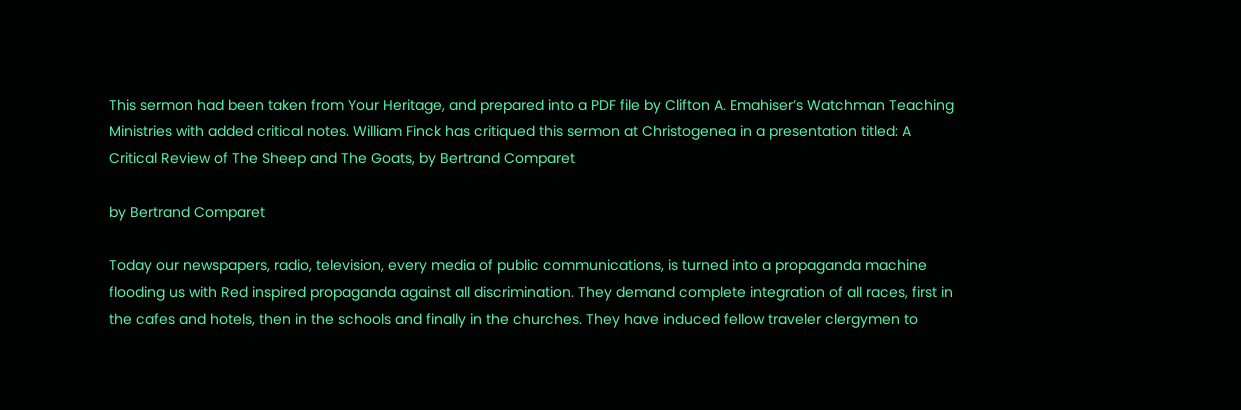This sermon had been taken from Your Heritage, and prepared into a PDF file by Clifton A. Emahiser’s Watchman Teaching Ministries with added critical notes. William Finck has critiqued this sermon at Christogenea in a presentation titled: A Critical Review of The Sheep and The Goats, by Bertrand Comparet

by Bertrand Comparet

Today our newspapers, radio, television, every media of public communications, is turned into a propaganda machine flooding us with Red inspired propaganda against all discrimination. They demand complete integration of all races, first in the cafes and hotels, then in the schools and finally in the churches. They have induced fellow traveler clergymen to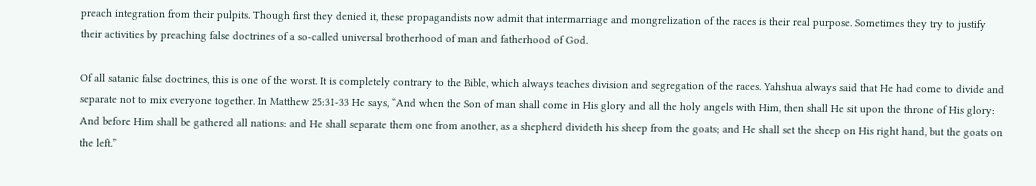preach integration from their pulpits. Though first they denied it, these propagandists now admit that intermarriage and mongrelization of the races is their real purpose. Sometimes they try to justify their activities by preaching false doctrines of a so-called universal brotherhood of man and fatherhood of God.

Of all satanic false doctrines, this is one of the worst. It is completely contrary to the Bible, which always teaches division and segregation of the races. Yahshua always said that He had come to divide and separate not to mix everyone together. In Matthew 25:31-33 He says, “And when the Son of man shall come in His glory and all the holy angels with Him, then shall He sit upon the throne of His glory: And before Him shall be gathered all nations: and He shall separate them one from another, as a shepherd divideth his sheep from the goats; and He shall set the sheep on His right hand, but the goats on the left.”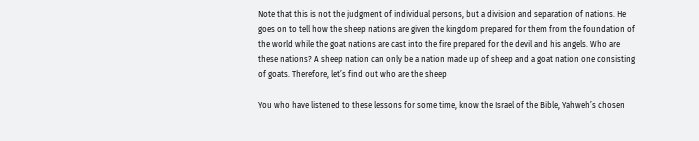Note that this is not the judgment of individual persons, but a division and separation of nations. He goes on to tell how the sheep nations are given the kingdom prepared for them from the foundation of the world while the goat nations are cast into the fire prepared for the devil and his angels. Who are these nations? A sheep nation can only be a nation made up of sheep and a goat nation one consisting of goats. Therefore, let’s find out who are the sheep

You who have listened to these lessons for some time, know the Israel of the Bible, Yahweh’s chosen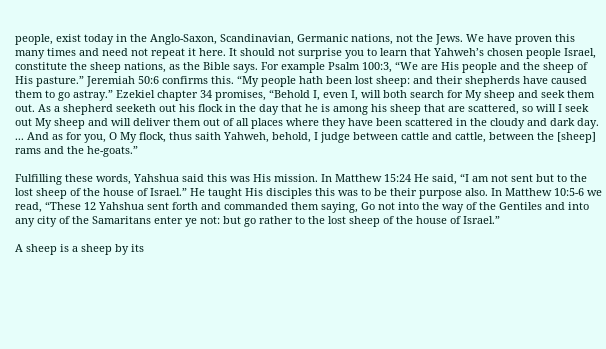people, exist today in the Anglo-Saxon, Scandinavian, Germanic nations, not the Jews. We have proven this many times and need not repeat it here. It should not surprise you to learn that Yahweh’s chosen people Israel, constitute the sheep nations, as the Bible says. For example Psalm 100:3, “We are His people and the sheep of His pasture.” Jeremiah 50:6 confirms this. “My people hath been lost sheep: and their shepherds have caused them to go astray.” Ezekiel chapter 34 promises, “Behold I, even I, will both search for My sheep and seek them out. As a shepherd seeketh out his flock in the day that he is among his sheep that are scattered, so will I seek out My sheep and will deliver them out of all places where they have been scattered in the cloudy and dark day. ... And as for you, O My flock, thus saith Yahweh, behold, I judge between cattle and cattle, between the [sheep] rams and the he-goats.”

Fulfilling these words, Yahshua said this was His mission. In Matthew 15:24 He said, “I am not sent but to the lost sheep of the house of Israel.” He taught His disciples this was to be their purpose also. In Matthew 10:5-6 we read, “These 12 Yahshua sent forth and commanded them saying, Go not into the way of the Gentiles and into any city of the Samaritans enter ye not: but go rather to the lost sheep of the house of Israel.”

A sheep is a sheep by its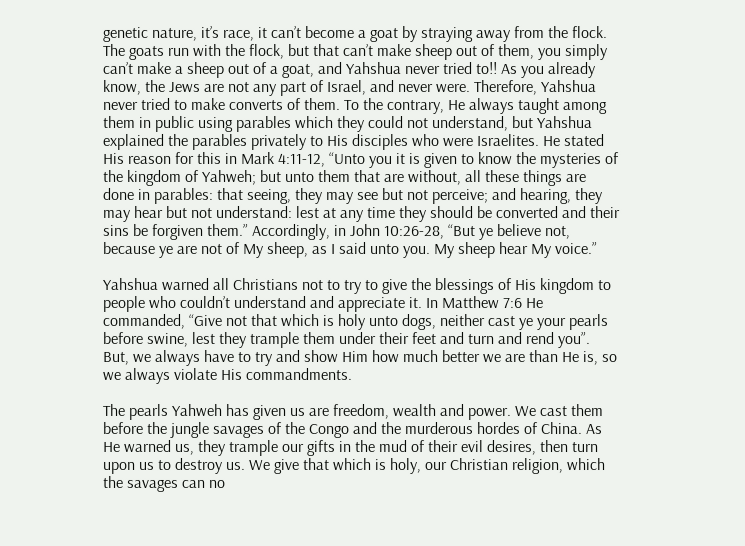genetic nature, it’s race, it can’t become a goat by straying away from the flock. The goats run with the flock, but that can’t make sheep out of them, you simply can’t make a sheep out of a goat, and Yahshua never tried to!! As you already know, the Jews are not any part of Israel, and never were. Therefore, Yahshua never tried to make converts of them. To the contrary, He always taught among them in public using parables which they could not understand, but Yahshua explained the parables privately to His disciples who were Israelites. He stated His reason for this in Mark 4:11-12, “Unto you it is given to know the mysteries of the kingdom of Yahweh; but unto them that are without, all these things are done in parables: that seeing, they may see but not perceive; and hearing, they may hear but not understand: lest at any time they should be converted and their sins be forgiven them.” Accordingly, in John 10:26-28, “But ye believe not, because ye are not of My sheep, as I said unto you. My sheep hear My voice.”

Yahshua warned all Christians not to try to give the blessings of His kingdom to people who couldn’t understand and appreciate it. In Matthew 7:6 He commanded, “Give not that which is holy unto dogs, neither cast ye your pearls before swine, lest they trample them under their feet and turn and rend you”. But, we always have to try and show Him how much better we are than He is, so we always violate His commandments.

The pearls Yahweh has given us are freedom, wealth and power. We cast them before the jungle savages of the Congo and the murderous hordes of China. As He warned us, they trample our gifts in the mud of their evil desires, then turn upon us to destroy us. We give that which is holy, our Christian religion, which the savages can no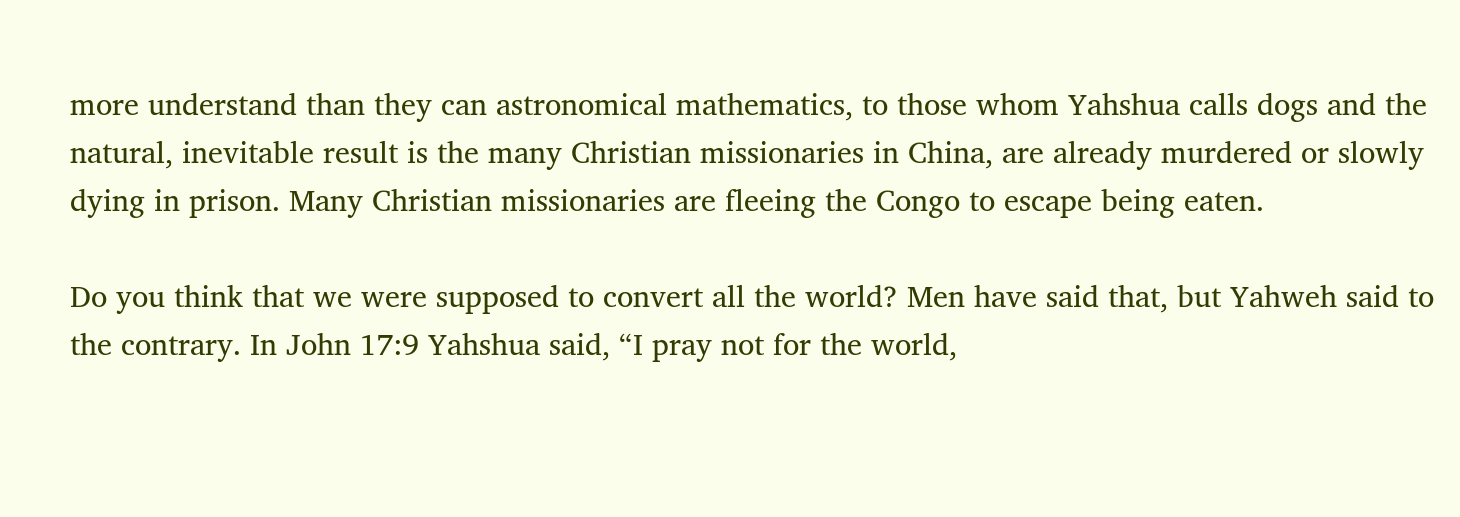more understand than they can astronomical mathematics, to those whom Yahshua calls dogs and the natural, inevitable result is the many Christian missionaries in China, are already murdered or slowly dying in prison. Many Christian missionaries are fleeing the Congo to escape being eaten.

Do you think that we were supposed to convert all the world? Men have said that, but Yahweh said to the contrary. In John 17:9 Yahshua said, “I pray not for the world,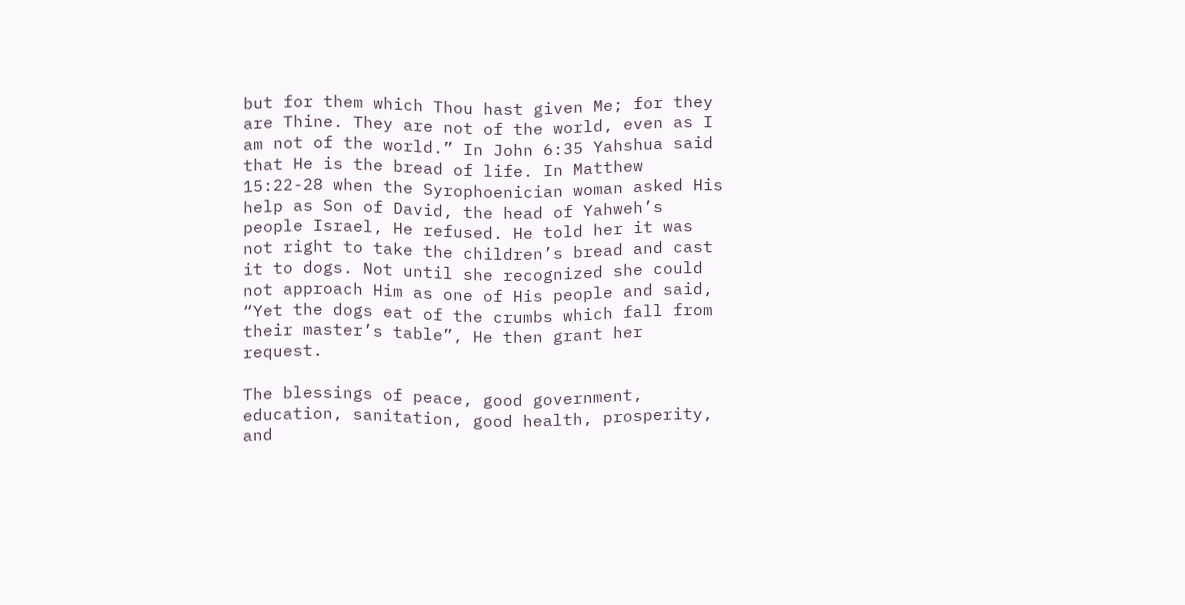but for them which Thou hast given Me; for they are Thine. They are not of the world, even as I am not of the world.” In John 6:35 Yahshua said that He is the bread of life. In Matthew 15:22-28 when the Syrophoenician woman asked His help as Son of David, the head of Yahweh’s people Israel, He refused. He told her it was not right to take the children’s bread and cast it to dogs. Not until she recognized she could not approach Him as one of His people and said, “Yet the dogs eat of the crumbs which fall from their master’s table”, He then grant her request.

The blessings of peace, good government, education, sanitation, good health, prosperity, and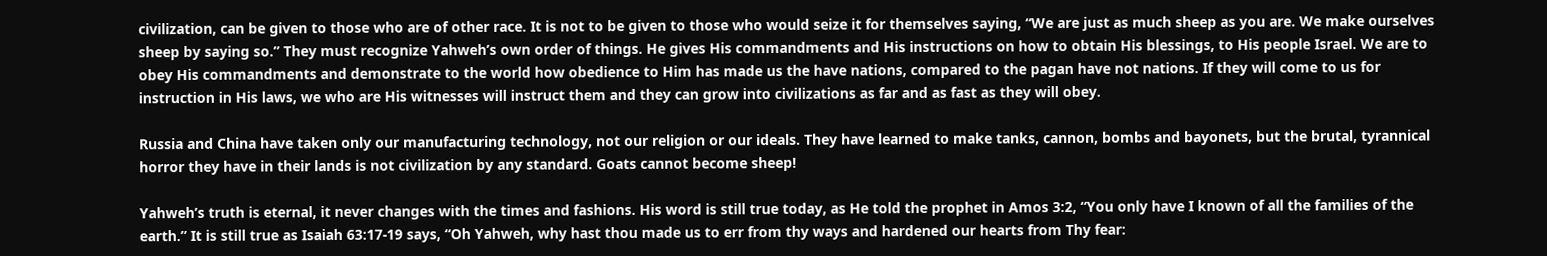civilization, can be given to those who are of other race. It is not to be given to those who would seize it for themselves saying, “We are just as much sheep as you are. We make ourselves sheep by saying so.” They must recognize Yahweh’s own order of things. He gives His commandments and His instructions on how to obtain His blessings, to His people Israel. We are to obey His commandments and demonstrate to the world how obedience to Him has made us the have nations, compared to the pagan have not nations. If they will come to us for instruction in His laws, we who are His witnesses will instruct them and they can grow into civilizations as far and as fast as they will obey.

Russia and China have taken only our manufacturing technology, not our religion or our ideals. They have learned to make tanks, cannon, bombs and bayonets, but the brutal, tyrannical horror they have in their lands is not civilization by any standard. Goats cannot become sheep!

Yahweh’s truth is eternal, it never changes with the times and fashions. His word is still true today, as He told the prophet in Amos 3:2, “You only have I known of all the families of the earth.” It is still true as Isaiah 63:17-19 says, “Oh Yahweh, why hast thou made us to err from thy ways and hardened our hearts from Thy fear: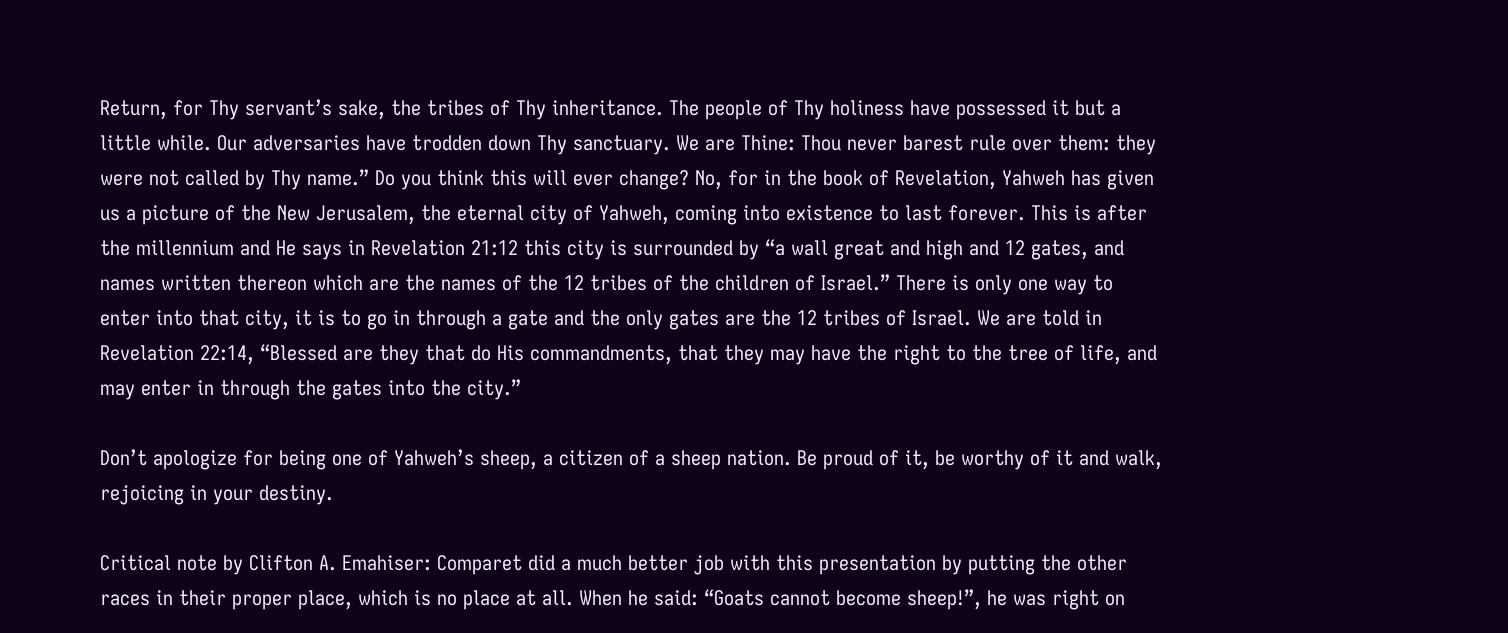Return, for Thy servant’s sake, the tribes of Thy inheritance. The people of Thy holiness have possessed it but a little while. Our adversaries have trodden down Thy sanctuary. We are Thine: Thou never barest rule over them: they were not called by Thy name.” Do you think this will ever change? No, for in the book of Revelation, Yahweh has given us a picture of the New Jerusalem, the eternal city of Yahweh, coming into existence to last forever. This is after the millennium and He says in Revelation 21:12 this city is surrounded by “a wall great and high and 12 gates, and names written thereon which are the names of the 12 tribes of the children of Israel.” There is only one way to enter into that city, it is to go in through a gate and the only gates are the 12 tribes of Israel. We are told in Revelation 22:14, “Blessed are they that do His commandments, that they may have the right to the tree of life, and may enter in through the gates into the city.”

Don’t apologize for being one of Yahweh’s sheep, a citizen of a sheep nation. Be proud of it, be worthy of it and walk, rejoicing in your destiny.

Critical note by Clifton A. Emahiser: Comparet did a much better job with this presentation by putting the other races in their proper place, which is no place at all. When he said: “Goats cannot become sheep!”, he was right on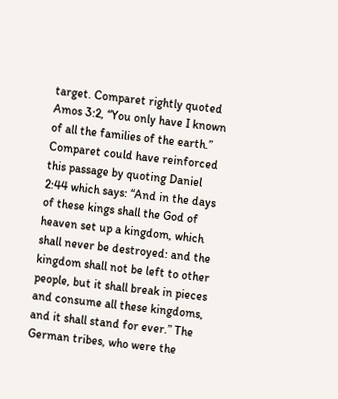target. Comparet rightly quoted Amos 3:2, “You only have I known of all the families of the earth.” Comparet could have reinforced this passage by quoting Daniel 2:44 which says: “And in the days of these kings shall the God of heaven set up a kingdom, which shall never be destroyed: and the kingdom shall not be left to other people, but it shall break in pieces and consume all these kingdoms, and it shall stand for ever.” The German tribes, who were the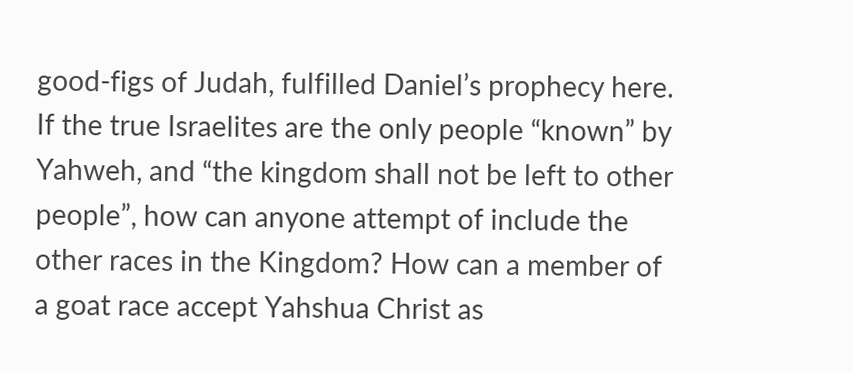good-figs of Judah, fulfilled Daniel’s prophecy here. If the true Israelites are the only people “known” by Yahweh, and “the kingdom shall not be left to other people”, how can anyone attempt of include the other races in the Kingdom? How can a member of a goat race accept Yahshua Christ as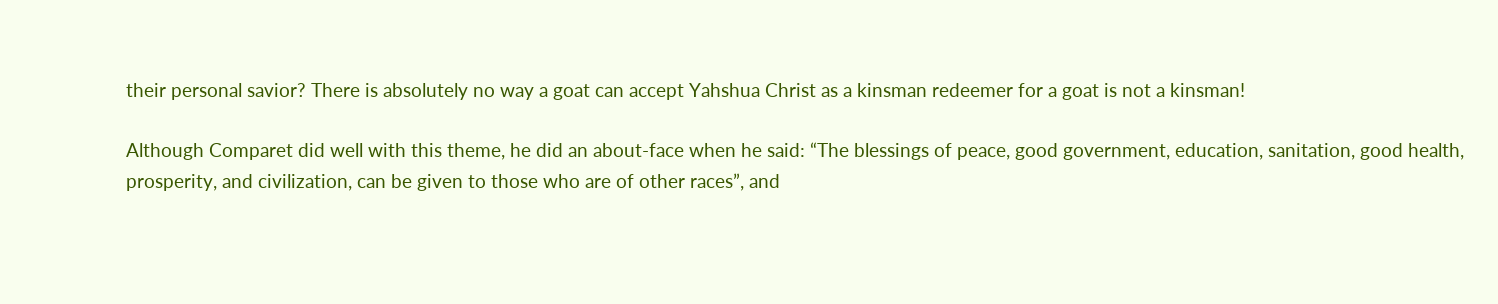their personal savior? There is absolutely no way a goat can accept Yahshua Christ as a kinsman redeemer for a goat is not a kinsman!

Although Comparet did well with this theme, he did an about-face when he said: “The blessings of peace, good government, education, sanitation, good health, prosperity, and civilization, can be given to those who are of other races”, and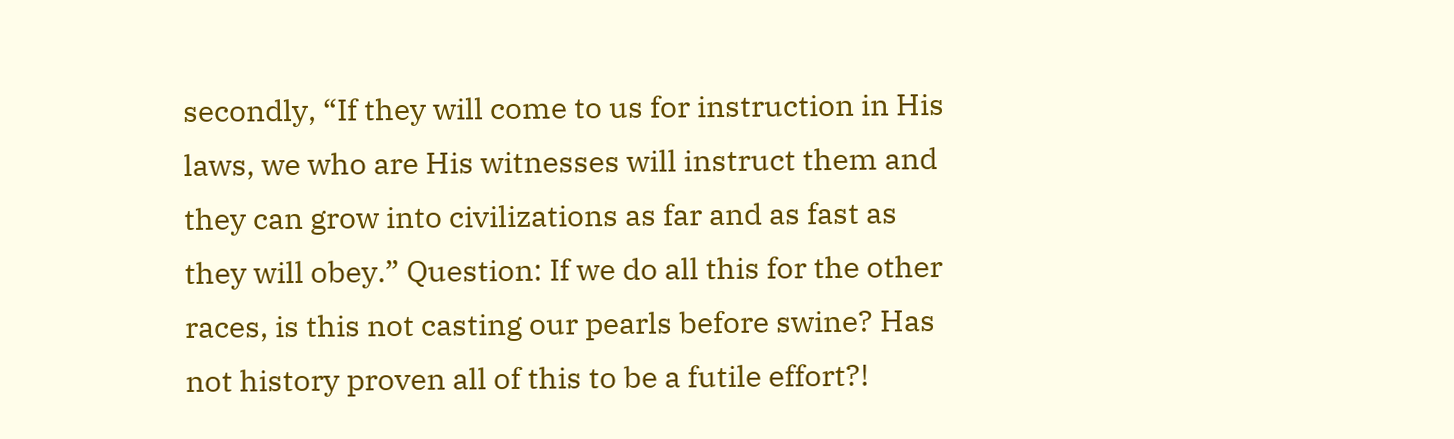secondly, “If they will come to us for instruction in His laws, we who are His witnesses will instruct them and they can grow into civilizations as far and as fast as they will obey.” Question: If we do all this for the other races, is this not casting our pearls before swine? Has not history proven all of this to be a futile effort?!